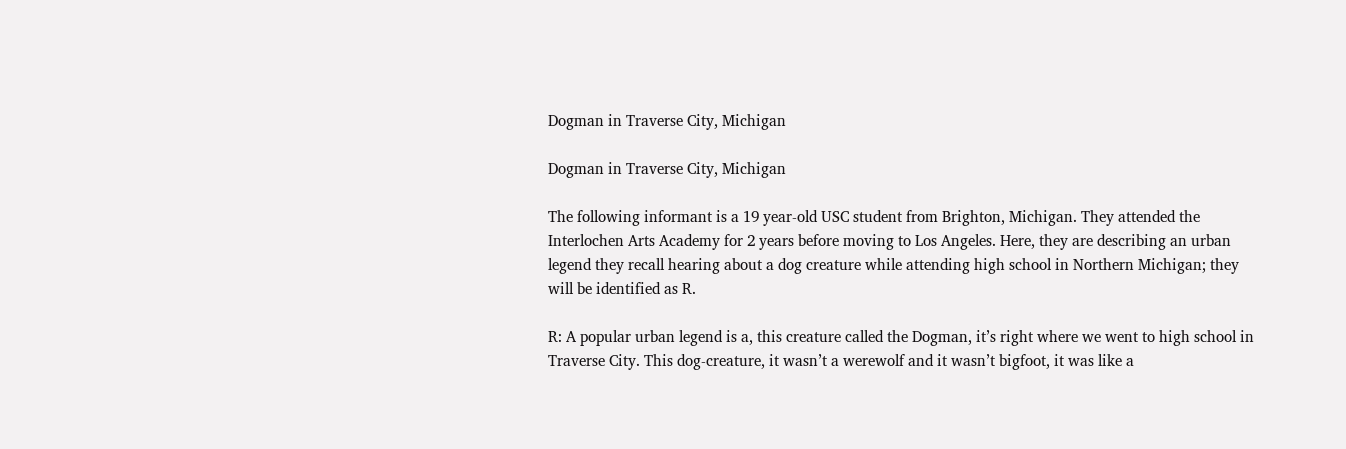Dogman in Traverse City, Michigan

Dogman in Traverse City, Michigan

The following informant is a 19 year-old USC student from Brighton, Michigan. They attended the Interlochen Arts Academy for 2 years before moving to Los Angeles. Here, they are describing an urban legend they recall hearing about a dog creature while attending high school in Northern Michigan; they will be identified as R.

R: A popular urban legend is a, this creature called the Dogman, it’s right where we went to high school in Traverse City. This dog-creature, it wasn’t a werewolf and it wasn’t bigfoot, it was like a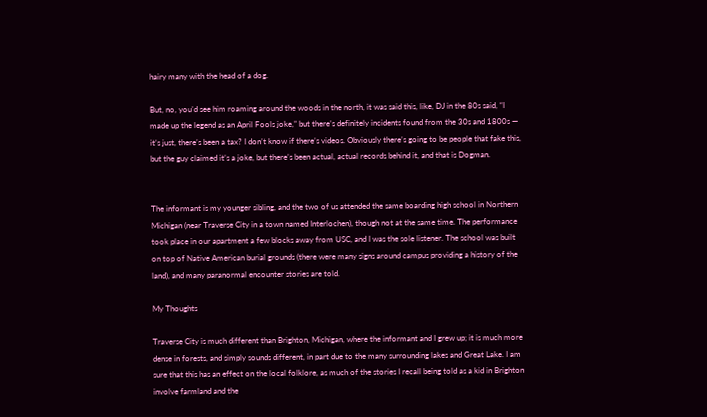hairy many with the head of a dog.

But, no, you’d see him roaming around the woods in the north, it was said this, like, DJ in the 80s said, “I made up the legend as an April Fools joke,” but there’s definitely incidents found from the 30s and 1800s — it’s just, there’s been a tax? I don’t know if there’s videos. Obviously there’s going to be people that fake this, but the guy claimed it’s a joke, but there’s been actual, actual records behind it, and that is Dogman.


The informant is my younger sibling, and the two of us attended the same boarding high school in Northern Michigan (near Traverse City in a town named Interlochen), though not at the same time. The performance took place in our apartment a few blocks away from USC, and I was the sole listener. The school was built on top of Native American burial grounds (there were many signs around campus providing a history of the land), and many paranormal encounter stories are told.

My Thoughts

Traverse City is much different than Brighton, Michigan, where the informant and I grew up; it is much more dense in forests, and simply sounds different, in part due to the many surrounding lakes and Great Lake. I am sure that this has an effect on the local folklore, as much of the stories I recall being told as a kid in Brighton involve farmland and the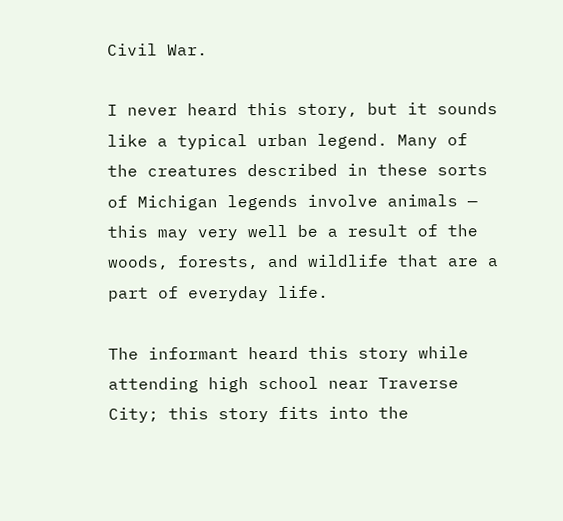Civil War.

I never heard this story, but it sounds like a typical urban legend. Many of the creatures described in these sorts of Michigan legends involve animals — this may very well be a result of the woods, forests, and wildlife that are a part of everyday life.

The informant heard this story while attending high school near Traverse City; this story fits into the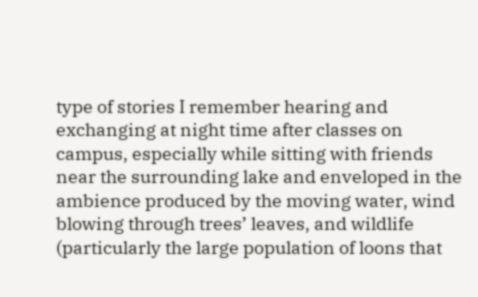type of stories I remember hearing and exchanging at night time after classes on campus, especially while sitting with friends near the surrounding lake and enveloped in the ambience produced by the moving water, wind blowing through trees’ leaves, and wildlife (particularly the large population of loons that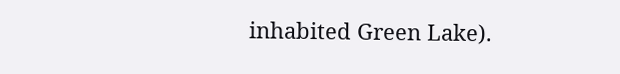inhabited Green Lake).